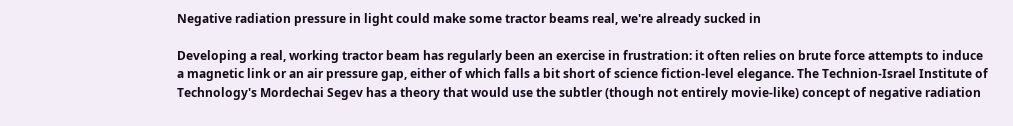Negative radiation pressure in light could make some tractor beams real, we're already sucked in

Developing a real, working tractor beam has regularly been an exercise in frustration: it often relies on brute force attempts to induce a magnetic link or an air pressure gap, either of which falls a bit short of science fiction-level elegance. The Technion-Israel Institute of Technology's Mordechai Segev has a theory that would use the subtler (though not entirely movie-like) concept of negative radiation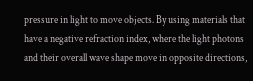pressure in light to move objects. By using materials that have a negative refraction index, where the light photons and their overall wave shape move in opposite directions,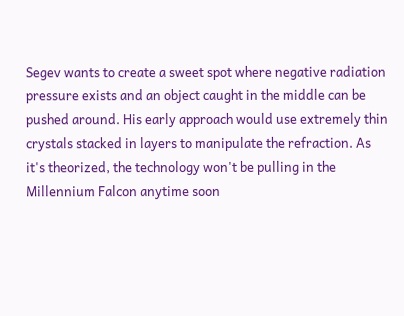Segev wants to create a sweet spot where negative radiation pressure exists and an object caught in the middle can be pushed around. His early approach would use extremely thin crystals stacked in layers to manipulate the refraction. As it's theorized, the technology won't be pulling in the Millennium Falcon anytime soon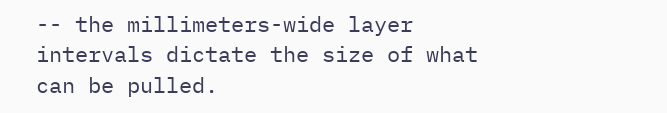-- the millimeters-wide layer intervals dictate the size of what can be pulled.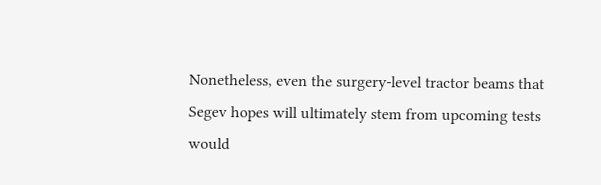Nonetheless, even the surgery-level tractor beams that Segev hopes will ultimately stem from upcoming tests would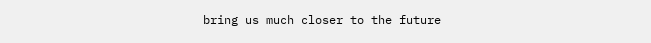bring us much closer to the future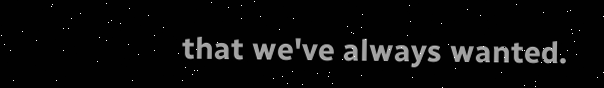that we've always wanted.